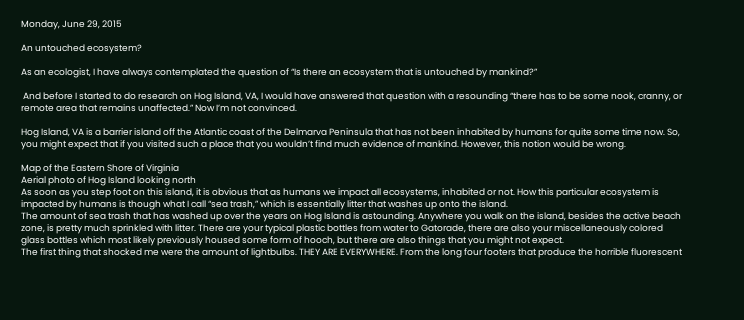Monday, June 29, 2015

An untouched ecosystem?

As an ecologist, I have always contemplated the question of “Is there an ecosystem that is untouched by mankind?”

 And before I started to do research on Hog Island, VA, I would have answered that question with a resounding “there has to be some nook, cranny, or remote area that remains unaffected.” Now I’m not convinced.

Hog Island, VA is a barrier island off the Atlantic coast of the Delmarva Peninsula that has not been inhabited by humans for quite some time now. So, you might expect that if you visited such a place that you wouldn’t find much evidence of mankind. However, this notion would be wrong.

Map of the Eastern Shore of Virginia
Aerial photo of Hog Island looking north
As soon as you step foot on this island, it is obvious that as humans we impact all ecosystems, inhabited or not. How this particular ecosystem is impacted by humans is though what I call “sea trash,” which is essentially litter that washes up onto the island.
The amount of sea trash that has washed up over the years on Hog Island is astounding. Anywhere you walk on the island, besides the active beach zone, is pretty much sprinkled with litter. There are your typical plastic bottles from water to Gatorade, there are also your miscellaneously colored glass bottles which most likely previously housed some form of hooch, but there are also things that you might not expect.
The first thing that shocked me were the amount of lightbulbs. THEY ARE EVERYWHERE. From the long four footers that produce the horrible fluorescent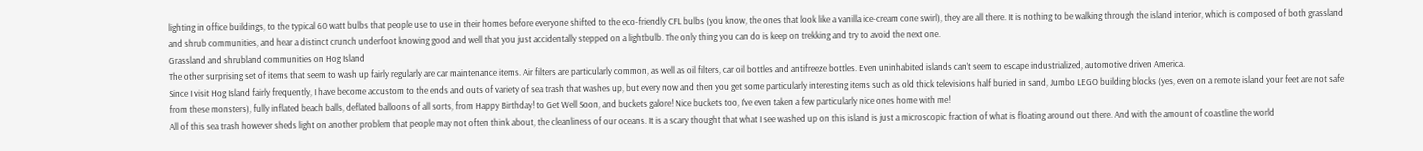lighting in office buildings, to the typical 60 watt bulbs that people use to use in their homes before everyone shifted to the eco-friendly CFL bulbs (you know, the ones that look like a vanilla ice-cream cone swirl), they are all there. It is nothing to be walking through the island interior, which is composed of both grassland and shrub communities, and hear a distinct crunch underfoot knowing good and well that you just accidentally stepped on a lightbulb. The only thing you can do is keep on trekking and try to avoid the next one.
Grassland and shrubland communities on Hog Island
The other surprising set of items that seem to wash up fairly regularly are car maintenance items. Air filters are particularly common, as well as oil filters, car oil bottles and antifreeze bottles. Even uninhabited islands can’t seem to escape industrialized, automotive driven America.
Since I visit Hog Island fairly frequently, I have become accustom to the ends and outs of variety of sea trash that washes up, but every now and then you get some particularly interesting items such as old thick televisions half buried in sand, Jumbo LEGO building blocks (yes, even on a remote island your feet are not safe from these monsters), fully inflated beach balls, deflated balloons of all sorts, from Happy Birthday! to Get Well Soon, and buckets galore! Nice buckets too, I’ve even taken a few particularly nice ones home with me!
All of this sea trash however sheds light on another problem that people may not often think about, the cleanliness of our oceans. It is a scary thought that what I see washed up on this island is just a microscopic fraction of what is floating around out there. And with the amount of coastline the world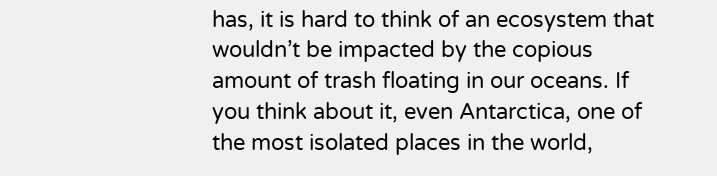has, it is hard to think of an ecosystem that wouldn’t be impacted by the copious amount of trash floating in our oceans. If you think about it, even Antarctica, one of the most isolated places in the world,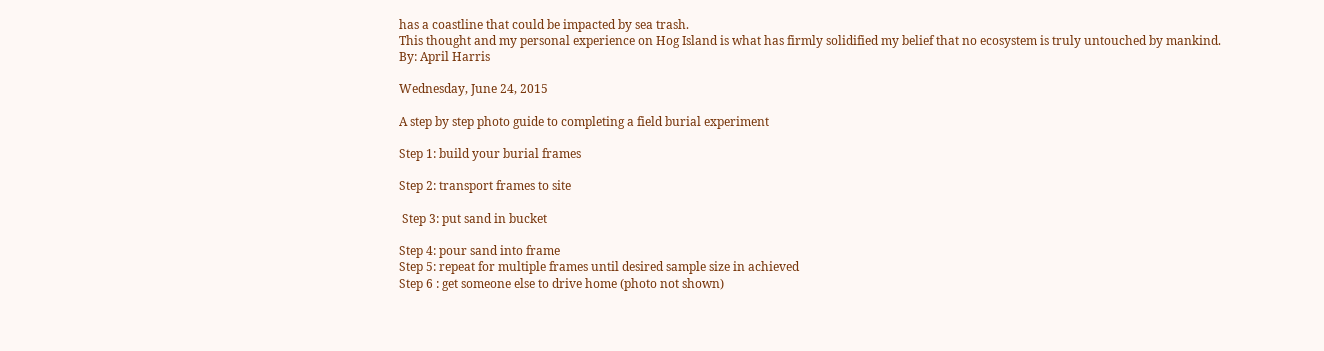has a coastline that could be impacted by sea trash.
This thought and my personal experience on Hog Island is what has firmly solidified my belief that no ecosystem is truly untouched by mankind.
By: April Harris

Wednesday, June 24, 2015

A step by step photo guide to completing a field burial experiment

Step 1: build your burial frames

Step 2: transport frames to site

 Step 3: put sand in bucket

Step 4: pour sand into frame
Step 5: repeat for multiple frames until desired sample size in achieved
Step 6 : get someone else to drive home (photo not shown)